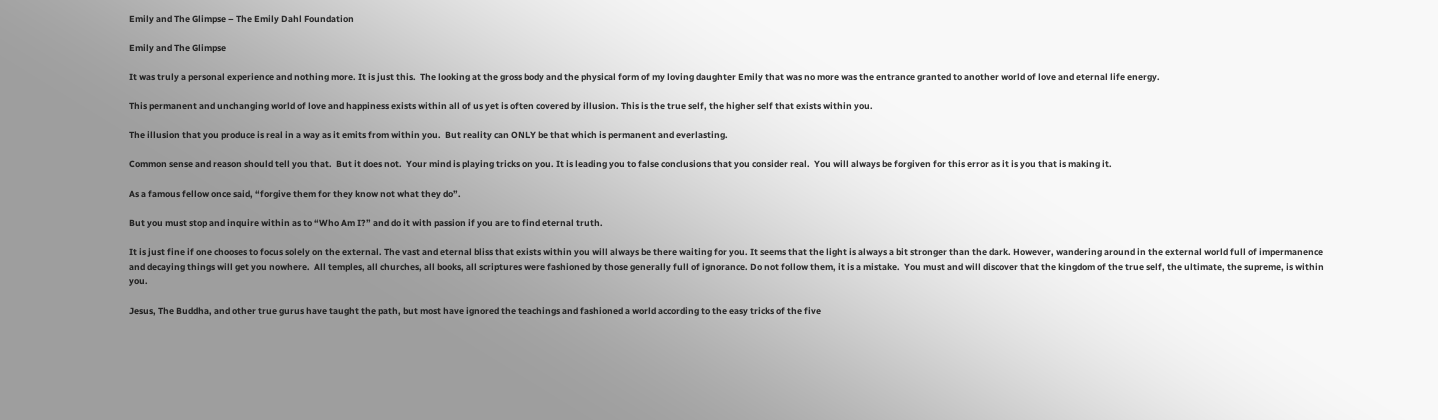Emily and The Glimpse – The Emily Dahl Foundation

Emily and The Glimpse

It was truly a personal experience and nothing more. It is just this.  The looking at the gross body and the physical form of my loving daughter Emily that was no more was the entrance granted to another world of love and eternal life energy.

This permanent and unchanging world of love and happiness exists within all of us yet is often covered by illusion. This is the true self, the higher self that exists within you.

The illusion that you produce is real in a way as it emits from within you.  But reality can ONLY be that which is permanent and everlasting.

Common sense and reason should tell you that.  But it does not.  Your mind is playing tricks on you. It is leading you to false conclusions that you consider real.  You will always be forgiven for this error as it is you that is making it.

As a famous fellow once said, “forgive them for they know not what they do”.

But you must stop and inquire within as to “Who Am I?” and do it with passion if you are to find eternal truth.

It is just fine if one chooses to focus solely on the external. The vast and eternal bliss that exists within you will always be there waiting for you. It seems that the light is always a bit stronger than the dark. However, wandering around in the external world full of impermanence and decaying things will get you nowhere.  All temples, all churches, all books, all scriptures were fashioned by those generally full of ignorance. Do not follow them, it is a mistake.  You must and will discover that the kingdom of the true self, the ultimate, the supreme, is within you.

Jesus, The Buddha, and other true gurus have taught the path, but most have ignored the teachings and fashioned a world according to the easy tricks of the five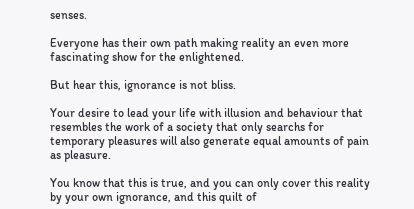senses.

Everyone has their own path making reality an even more fascinating show for the enlightened.

But hear this, ignorance is not bliss.

Your desire to lead your life with illusion and behaviour that resembles the work of a society that only searchs for temporary pleasures will also generate equal amounts of pain as pleasure.

You know that this is true, and you can only cover this reality by your own ignorance, and this quilt of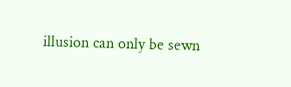illusion can only be sewn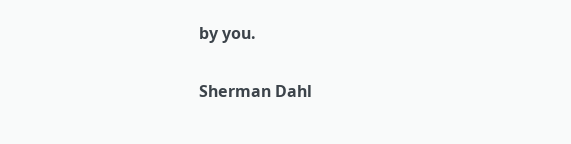by you.

Sherman Dahl